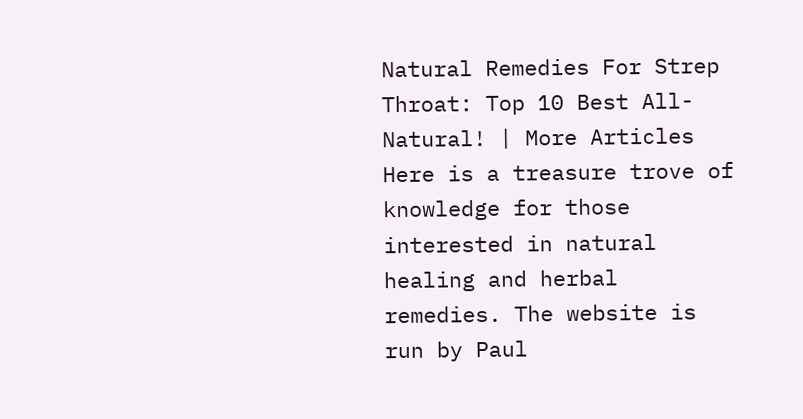Natural Remedies For Strep Throat: Top 10 Best All-Natural! | More Articles Here is a treasure trove of knowledge for those interested in natural healing and herbal remedies. The website is run by Paul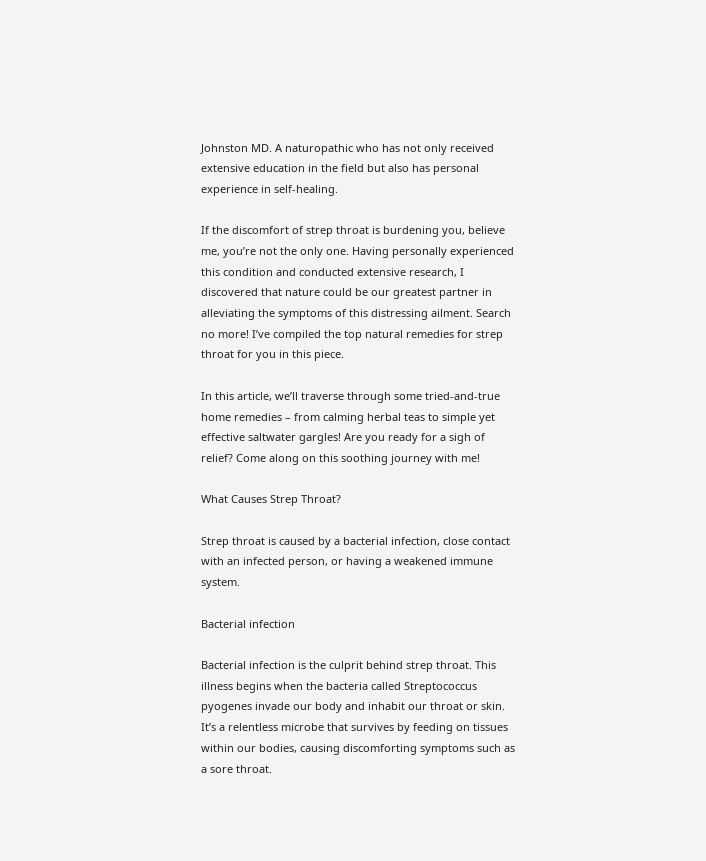Johnston MD. A naturopathic who has not only received extensive education in the field but also has personal experience in self-healing.

If the discomfort of strep throat is burdening you, believe me, you’re not the only one. Having personally experienced this condition and conducted extensive research, I discovered that nature could be our greatest partner in alleviating the symptoms of this distressing ailment. Search no more! I’ve compiled the top natural remedies for strep throat for you in this piece.

In this article, we’ll traverse through some tried-and-true home remedies – from calming herbal teas to simple yet effective saltwater gargles! Are you ready for a sigh of relief? Come along on this soothing journey with me!

What Causes Strep Throat?

Strep throat is caused by a bacterial infection, close contact with an infected person, or having a weakened immune system.

Bacterial infection

Bacterial infection is the culprit behind strep throat. This illness begins when the bacteria called Streptococcus pyogenes invade our body and inhabit our throat or skin. It’s a relentless microbe that survives by feeding on tissues within our bodies, causing discomforting symptoms such as a sore throat.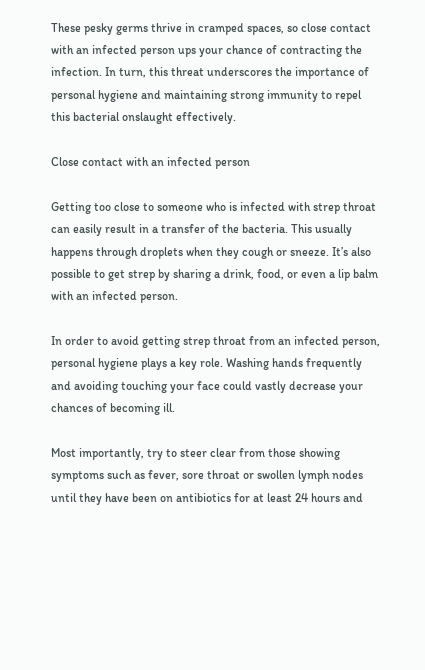These pesky germs thrive in cramped spaces, so close contact with an infected person ups your chance of contracting the infection. In turn, this threat underscores the importance of personal hygiene and maintaining strong immunity to repel this bacterial onslaught effectively.

Close contact with an infected person

Getting too close to someone who is infected with strep throat can easily result in a transfer of the bacteria. This usually happens through droplets when they cough or sneeze. It’s also possible to get strep by sharing a drink, food, or even a lip balm with an infected person.

In order to avoid getting strep throat from an infected person, personal hygiene plays a key role. Washing hands frequently and avoiding touching your face could vastly decrease your chances of becoming ill.

Most importantly, try to steer clear from those showing symptoms such as fever, sore throat or swollen lymph nodes until they have been on antibiotics for at least 24 hours and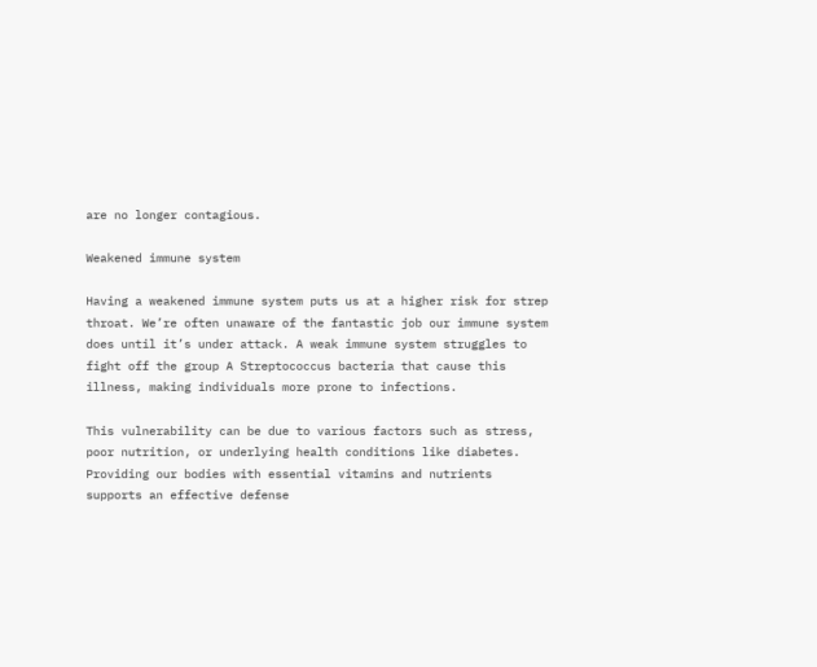are no longer contagious.

Weakened immune system

Having a weakened immune system puts us at a higher risk for strep throat. We’re often unaware of the fantastic job our immune system does until it’s under attack. A weak immune system struggles to fight off the group A Streptococcus bacteria that cause this illness, making individuals more prone to infections.

This vulnerability can be due to various factors such as stress, poor nutrition, or underlying health conditions like diabetes. Providing our bodies with essential vitamins and nutrients supports an effective defense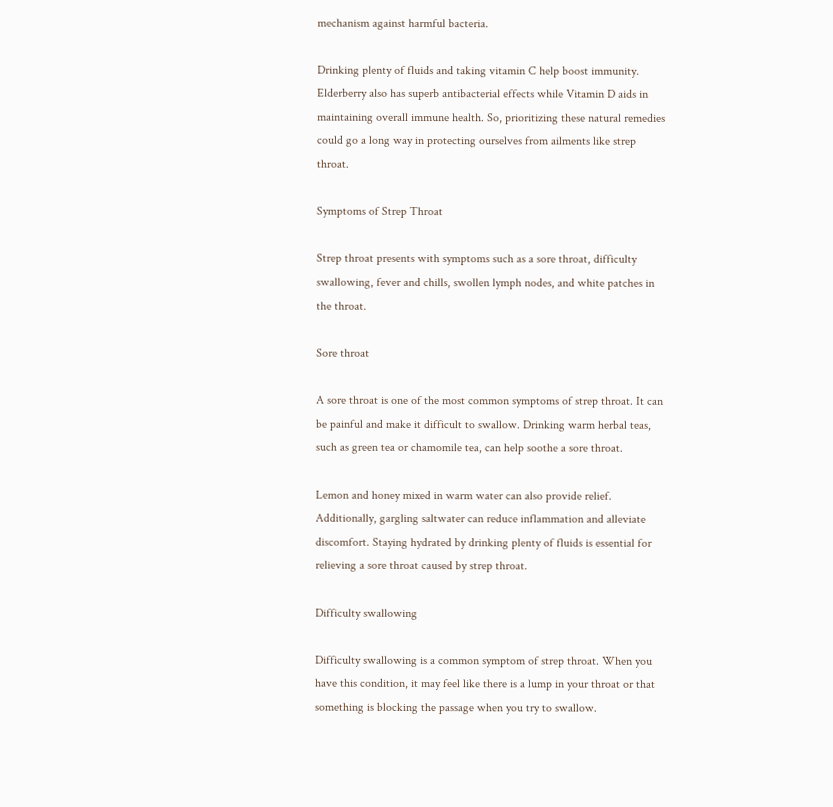mechanism against harmful bacteria.

Drinking plenty of fluids and taking vitamin C help boost immunity. Elderberry also has superb antibacterial effects while Vitamin D aids in maintaining overall immune health. So, prioritizing these natural remedies could go a long way in protecting ourselves from ailments like strep throat.

Symptoms of Strep Throat

Strep throat presents with symptoms such as a sore throat, difficulty swallowing, fever and chills, swollen lymph nodes, and white patches in the throat.

Sore throat

A sore throat is one of the most common symptoms of strep throat. It can be painful and make it difficult to swallow. Drinking warm herbal teas, such as green tea or chamomile tea, can help soothe a sore throat.

Lemon and honey mixed in warm water can also provide relief. Additionally, gargling saltwater can reduce inflammation and alleviate discomfort. Staying hydrated by drinking plenty of fluids is essential for relieving a sore throat caused by strep throat.

Difficulty swallowing

Difficulty swallowing is a common symptom of strep throat. When you have this condition, it may feel like there is a lump in your throat or that something is blocking the passage when you try to swallow.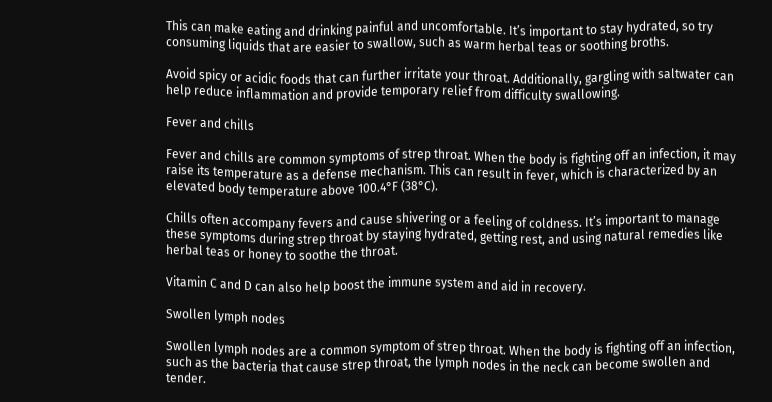This can make eating and drinking painful and uncomfortable. It’s important to stay hydrated, so try consuming liquids that are easier to swallow, such as warm herbal teas or soothing broths.

Avoid spicy or acidic foods that can further irritate your throat. Additionally, gargling with saltwater can help reduce inflammation and provide temporary relief from difficulty swallowing.

Fever and chills

Fever and chills are common symptoms of strep throat. When the body is fighting off an infection, it may raise its temperature as a defense mechanism. This can result in fever, which is characterized by an elevated body temperature above 100.4°F (38°C).

Chills often accompany fevers and cause shivering or a feeling of coldness. It’s important to manage these symptoms during strep throat by staying hydrated, getting rest, and using natural remedies like herbal teas or honey to soothe the throat.

Vitamin C and D can also help boost the immune system and aid in recovery.

Swollen lymph nodes

Swollen lymph nodes are a common symptom of strep throat. When the body is fighting off an infection, such as the bacteria that cause strep throat, the lymph nodes in the neck can become swollen and tender.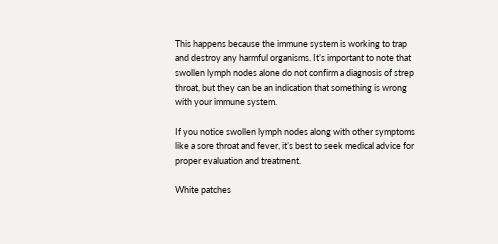This happens because the immune system is working to trap and destroy any harmful organisms. It’s important to note that swollen lymph nodes alone do not confirm a diagnosis of strep throat, but they can be an indication that something is wrong with your immune system.

If you notice swollen lymph nodes along with other symptoms like a sore throat and fever, it’s best to seek medical advice for proper evaluation and treatment.

White patches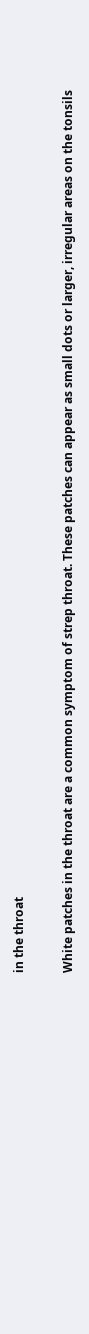in the throat

White patches in the throat are a common symptom of strep throat. These patches can appear as small dots or larger, irregular areas on the tonsils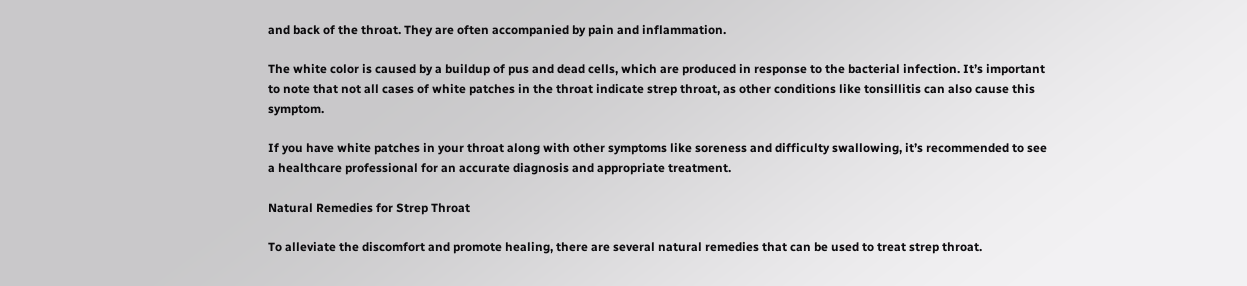and back of the throat. They are often accompanied by pain and inflammation.

The white color is caused by a buildup of pus and dead cells, which are produced in response to the bacterial infection. It’s important to note that not all cases of white patches in the throat indicate strep throat, as other conditions like tonsillitis can also cause this symptom.

If you have white patches in your throat along with other symptoms like soreness and difficulty swallowing, it’s recommended to see a healthcare professional for an accurate diagnosis and appropriate treatment.

Natural Remedies for Strep Throat

To alleviate the discomfort and promote healing, there are several natural remedies that can be used to treat strep throat.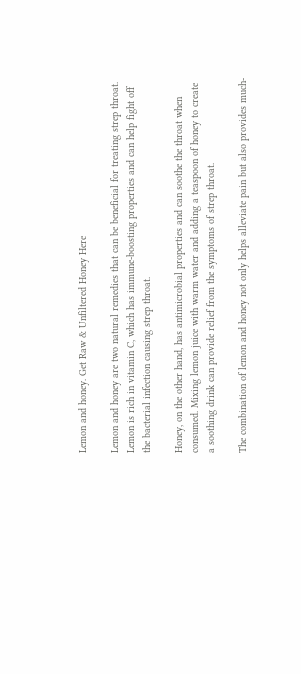Lemon and honey. Get Raw & Unfiltered Honey Here

Lemon and honey are two natural remedies that can be beneficial for treating strep throat. Lemon is rich in vitamin C, which has immune-boosting properties and can help fight off the bacterial infection causing strep throat.

Honey, on the other hand, has antimicrobial properties and can soothe the throat when consumed. Mixing lemon juice with warm water and adding a teaspoon of honey to create a soothing drink can provide relief from the symptoms of strep throat.

The combination of lemon and honey not only helps alleviate pain but also provides much-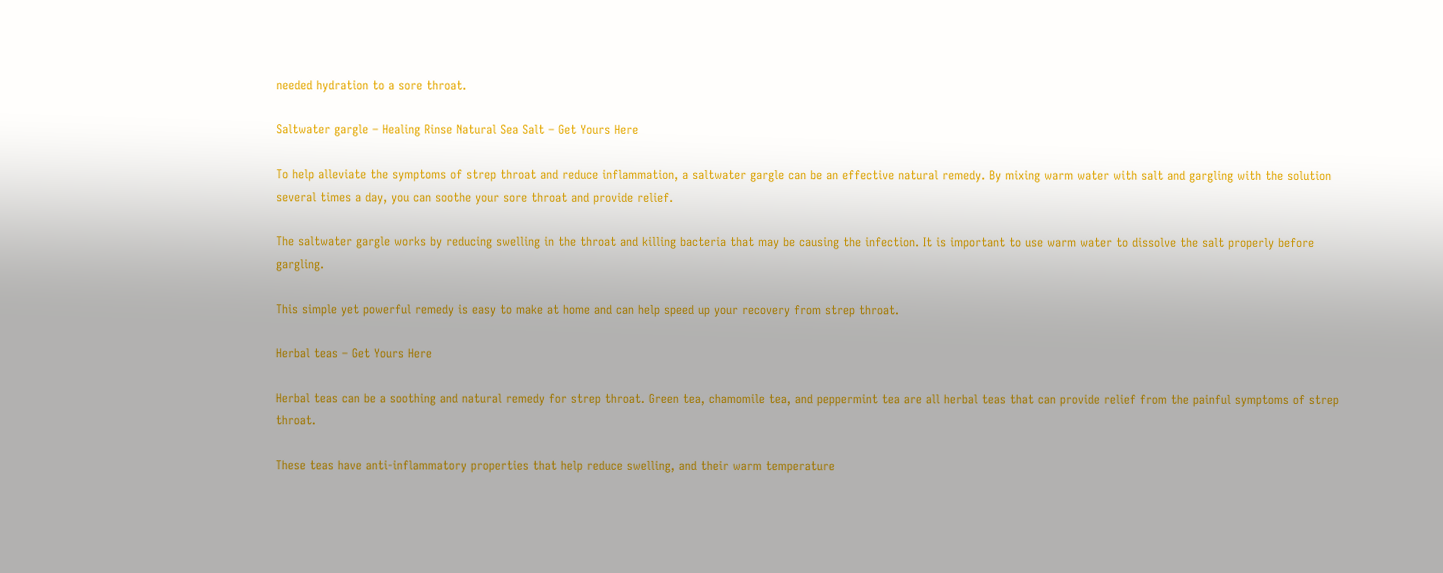needed hydration to a sore throat.

Saltwater gargle – Healing Rinse Natural Sea Salt – Get Yours Here

To help alleviate the symptoms of strep throat and reduce inflammation, a saltwater gargle can be an effective natural remedy. By mixing warm water with salt and gargling with the solution several times a day, you can soothe your sore throat and provide relief.

The saltwater gargle works by reducing swelling in the throat and killing bacteria that may be causing the infection. It is important to use warm water to dissolve the salt properly before gargling.

This simple yet powerful remedy is easy to make at home and can help speed up your recovery from strep throat.

Herbal teas – Get Yours Here

Herbal teas can be a soothing and natural remedy for strep throat. Green tea, chamomile tea, and peppermint tea are all herbal teas that can provide relief from the painful symptoms of strep throat.

These teas have anti-inflammatory properties that help reduce swelling, and their warm temperature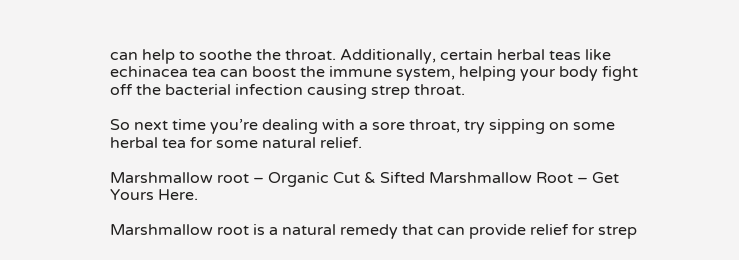can help to soothe the throat. Additionally, certain herbal teas like echinacea tea can boost the immune system, helping your body fight off the bacterial infection causing strep throat.

So next time you’re dealing with a sore throat, try sipping on some herbal tea for some natural relief.

Marshmallow root – Organic Cut & Sifted Marshmallow Root – Get Yours Here.

Marshmallow root is a natural remedy that can provide relief for strep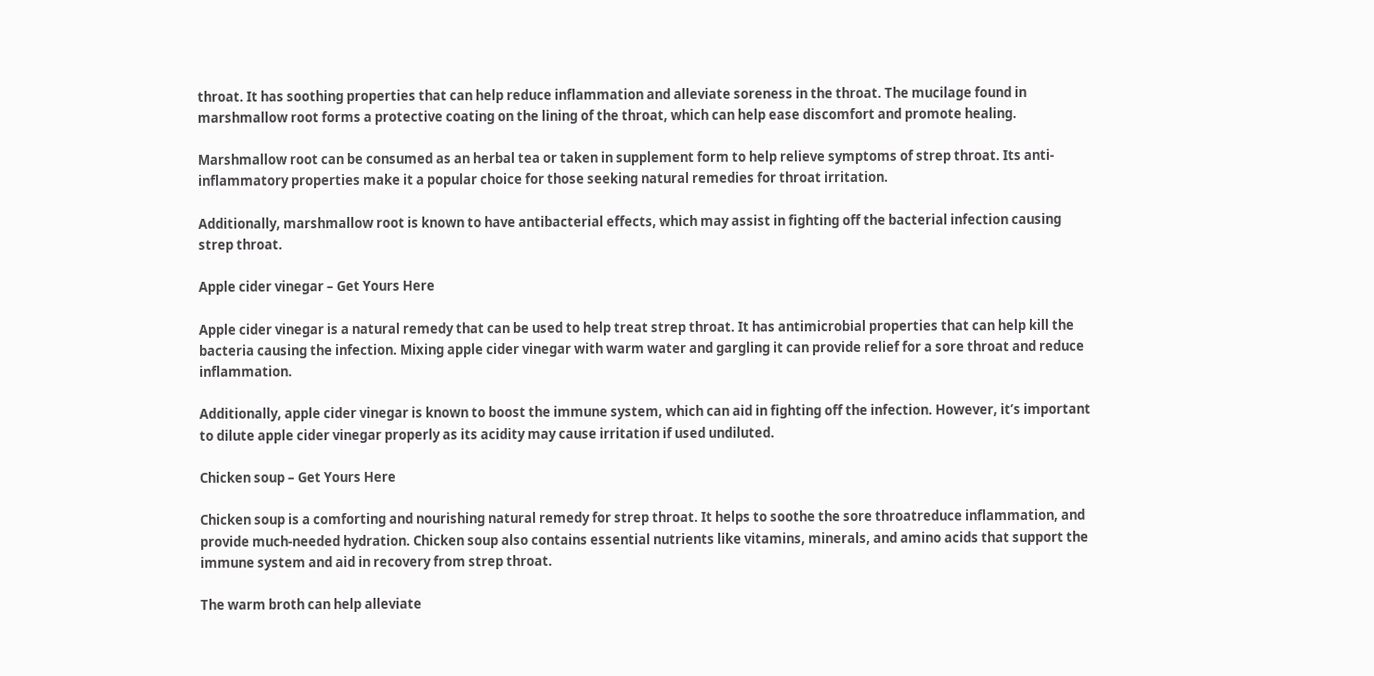throat. It has soothing properties that can help reduce inflammation and alleviate soreness in the throat. The mucilage found in marshmallow root forms a protective coating on the lining of the throat, which can help ease discomfort and promote healing.

Marshmallow root can be consumed as an herbal tea or taken in supplement form to help relieve symptoms of strep throat. Its anti-inflammatory properties make it a popular choice for those seeking natural remedies for throat irritation.

Additionally, marshmallow root is known to have antibacterial effects, which may assist in fighting off the bacterial infection causing strep throat.

Apple cider vinegar – Get Yours Here

Apple cider vinegar is a natural remedy that can be used to help treat strep throat. It has antimicrobial properties that can help kill the bacteria causing the infection. Mixing apple cider vinegar with warm water and gargling it can provide relief for a sore throat and reduce inflammation.

Additionally, apple cider vinegar is known to boost the immune system, which can aid in fighting off the infection. However, it’s important to dilute apple cider vinegar properly as its acidity may cause irritation if used undiluted.

Chicken soup – Get Yours Here

Chicken soup is a comforting and nourishing natural remedy for strep throat. It helps to soothe the sore throatreduce inflammation, and provide much-needed hydration. Chicken soup also contains essential nutrients like vitamins, minerals, and amino acids that support the immune system and aid in recovery from strep throat.

The warm broth can help alleviate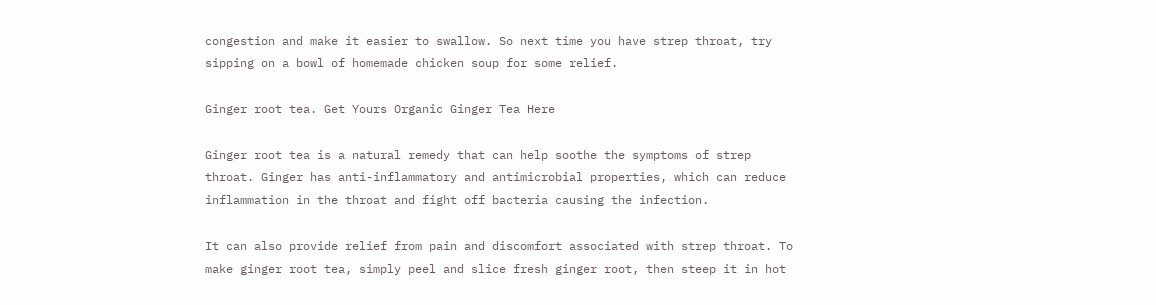congestion and make it easier to swallow. So next time you have strep throat, try sipping on a bowl of homemade chicken soup for some relief.

Ginger root tea. Get Yours Organic Ginger Tea Here

Ginger root tea is a natural remedy that can help soothe the symptoms of strep throat. Ginger has anti-inflammatory and antimicrobial properties, which can reduce inflammation in the throat and fight off bacteria causing the infection.

It can also provide relief from pain and discomfort associated with strep throat. To make ginger root tea, simply peel and slice fresh ginger root, then steep it in hot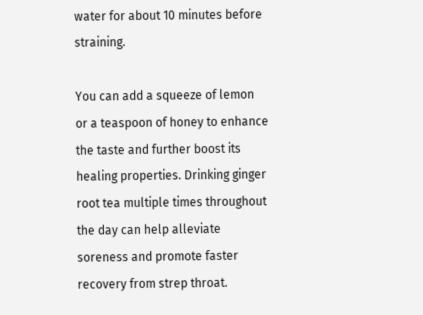water for about 10 minutes before straining.

You can add a squeeze of lemon or a teaspoon of honey to enhance the taste and further boost its healing properties. Drinking ginger root tea multiple times throughout the day can help alleviate soreness and promote faster recovery from strep throat.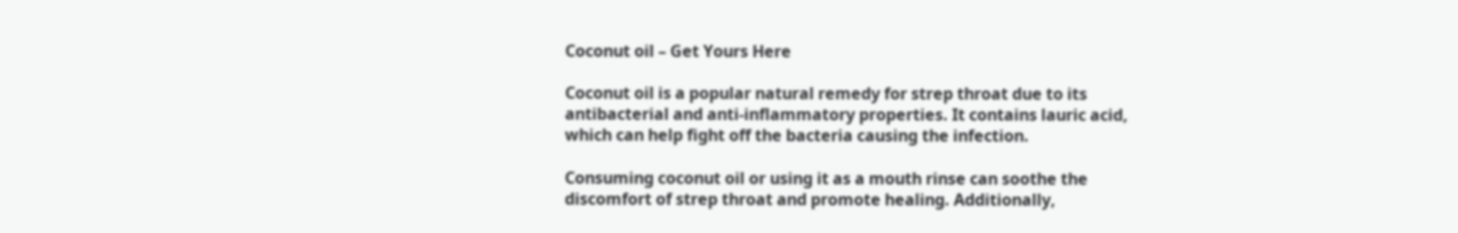Coconut oil – Get Yours Here

Coconut oil is a popular natural remedy for strep throat due to its antibacterial and anti-inflammatory properties. It contains lauric acid, which can help fight off the bacteria causing the infection.

Consuming coconut oil or using it as a mouth rinse can soothe the discomfort of strep throat and promote healing. Additionally,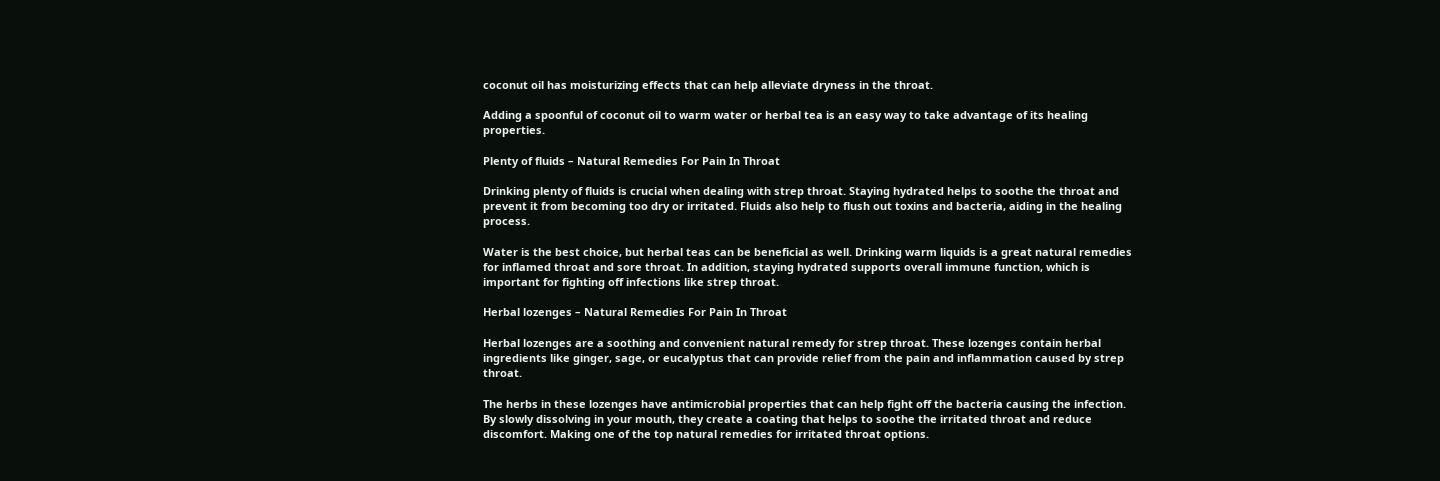coconut oil has moisturizing effects that can help alleviate dryness in the throat.

Adding a spoonful of coconut oil to warm water or herbal tea is an easy way to take advantage of its healing properties.

Plenty of fluids – Natural Remedies For Pain In Throat

Drinking plenty of fluids is crucial when dealing with strep throat. Staying hydrated helps to soothe the throat and prevent it from becoming too dry or irritated. Fluids also help to flush out toxins and bacteria, aiding in the healing process.

Water is the best choice, but herbal teas can be beneficial as well. Drinking warm liquids is a great natural remedies for inflamed throat and sore throat. In addition, staying hydrated supports overall immune function, which is important for fighting off infections like strep throat.

Herbal lozenges – Natural Remedies For Pain In Throat

Herbal lozenges are a soothing and convenient natural remedy for strep throat. These lozenges contain herbal ingredients like ginger, sage, or eucalyptus that can provide relief from the pain and inflammation caused by strep throat.

The herbs in these lozenges have antimicrobial properties that can help fight off the bacteria causing the infection. By slowly dissolving in your mouth, they create a coating that helps to soothe the irritated throat and reduce discomfort. Making one of the top natural remedies for irritated throat options.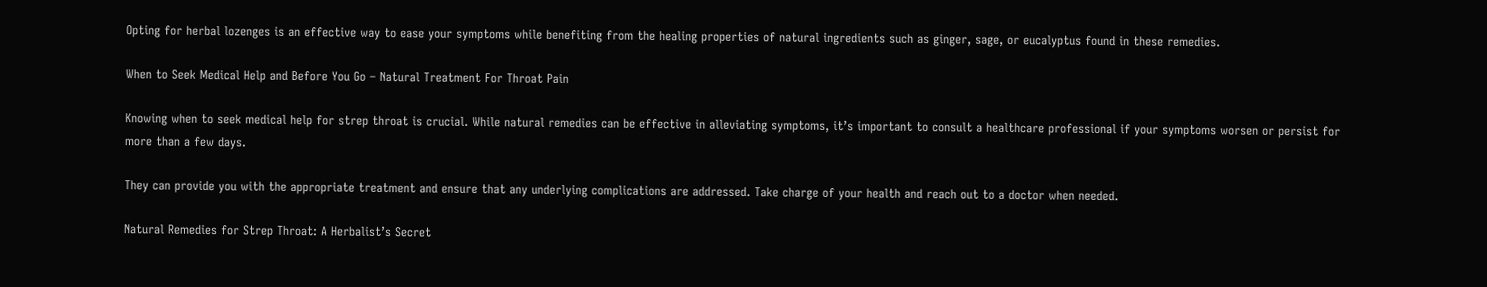Opting for herbal lozenges is an effective way to ease your symptoms while benefiting from the healing properties of natural ingredients such as ginger, sage, or eucalyptus found in these remedies.

When to Seek Medical Help and Before You Go – Natural Treatment For Throat Pain

Knowing when to seek medical help for strep throat is crucial. While natural remedies can be effective in alleviating symptoms, it’s important to consult a healthcare professional if your symptoms worsen or persist for more than a few days.

They can provide you with the appropriate treatment and ensure that any underlying complications are addressed. Take charge of your health and reach out to a doctor when needed.

Natural Remedies for Strep Throat: A Herbalist’s Secret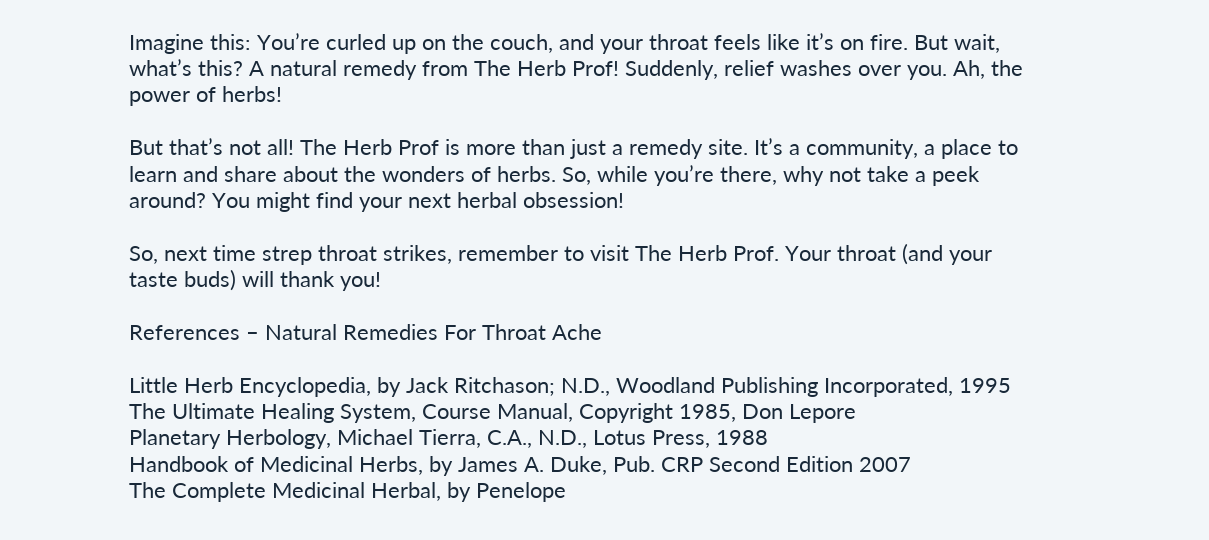Imagine this: You’re curled up on the couch, and your throat feels like it’s on fire. But wait, what’s this? A natural remedy from The Herb Prof! Suddenly, relief washes over you. Ah, the power of herbs!

But that’s not all! The Herb Prof is more than just a remedy site. It’s a community, a place to learn and share about the wonders of herbs. So, while you’re there, why not take a peek around? You might find your next herbal obsession!

So, next time strep throat strikes, remember to visit The Herb Prof. Your throat (and your taste buds) will thank you!

References – Natural Remedies For Throat Ache

Little Herb Encyclopedia, by Jack Ritchason; N.D., Woodland Publishing Incorporated, 1995
The Ultimate Healing System, Course Manual, Copyright 1985, Don Lepore
Planetary Herbology, Michael Tierra, C.A., N.D., Lotus Press, 1988
Handbook of Medicinal Herbs, by James A. Duke, Pub. CRP Second Edition 2007
The Complete Medicinal Herbal, by Penelope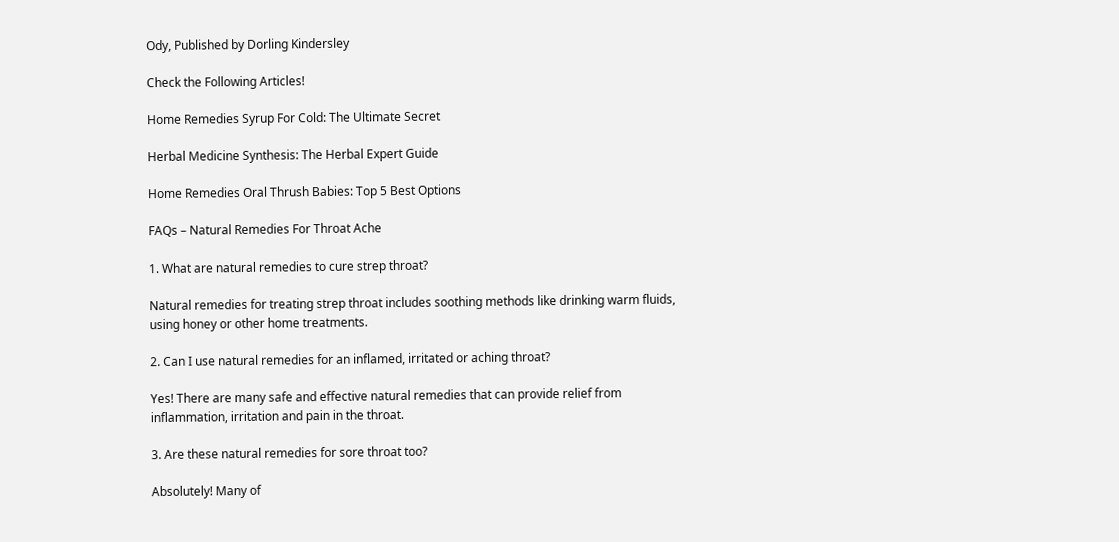Ody, Published by Dorling Kindersley

Check the Following Articles!

Home Remedies Syrup For Cold: The Ultimate Secret

Herbal Medicine Synthesis: The Herbal Expert Guide

Home Remedies Oral Thrush Babies: Top 5 Best Options

FAQs – Natural Remedies For Throat Ache

1. What are natural remedies to cure strep throat?

Natural remedies for treating strep throat includes soothing methods like drinking warm fluids, using honey or other home treatments.

2. Can I use natural remedies for an inflamed, irritated or aching throat?

Yes! There are many safe and effective natural remedies that can provide relief from inflammation, irritation and pain in the throat.

3. Are these natural remedies for sore throat too?

Absolutely! Many of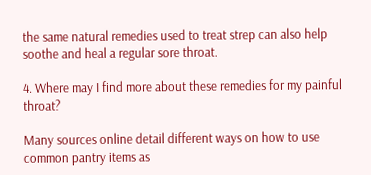the same natural remedies used to treat strep can also help soothe and heal a regular sore throat.

4. Where may I find more about these remedies for my painful throat?

Many sources online detail different ways on how to use common pantry items as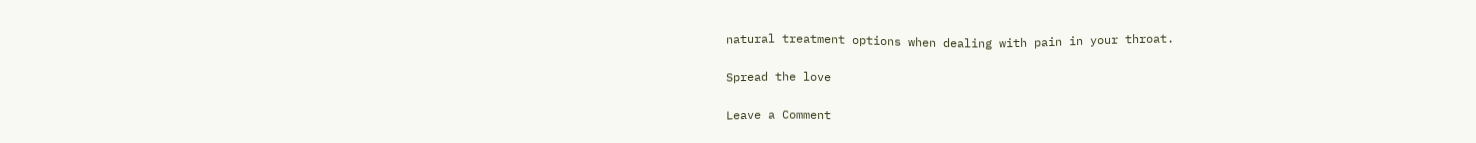natural treatment options when dealing with pain in your throat.

Spread the love

Leave a Comment